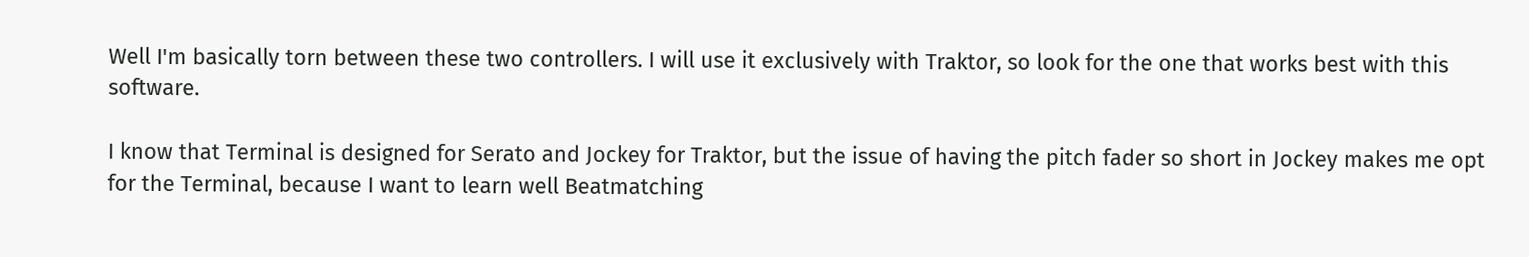Well I'm basically torn between these two controllers. I will use it exclusively with Traktor, so look for the one that works best with this software.

I know that Terminal is designed for Serato and Jockey for Traktor, but the issue of having the pitch fader so short in Jockey makes me opt for the Terminal, because I want to learn well Beatmatching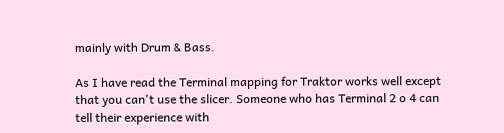mainly with Drum & Bass.

As I have read the Terminal mapping for Traktor works well except that you can't use the slicer. Someone who has Terminal 2 o 4 can tell their experience with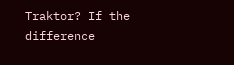Traktor? If the difference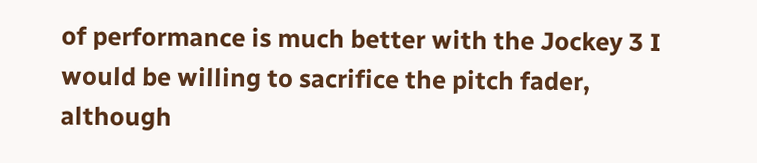of performance is much better with the Jockey 3 I would be willing to sacrifice the pitch fader, although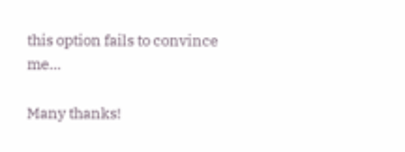this option fails to convince me...

Many thanks!